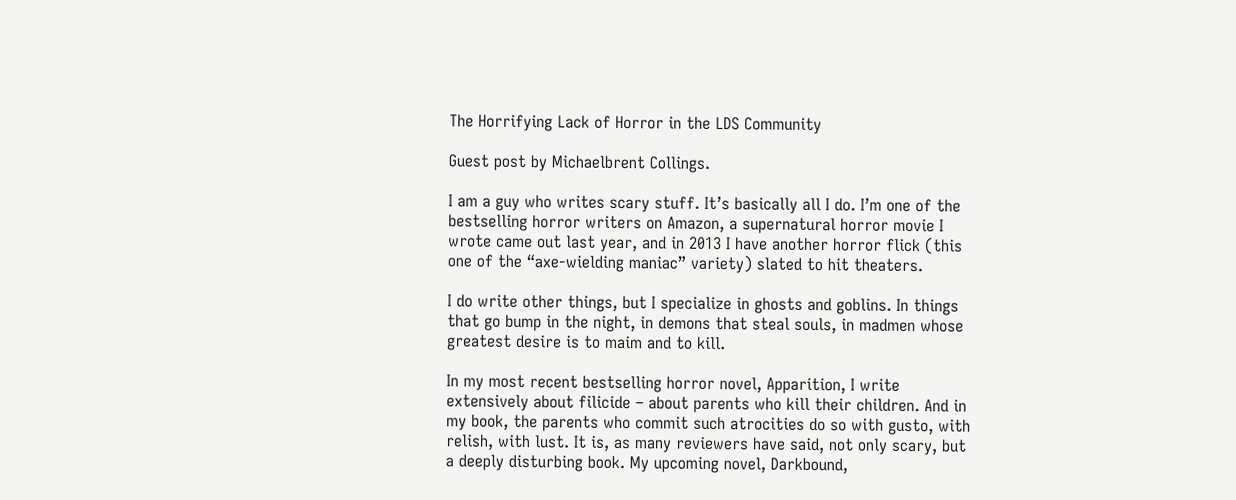The Horrifying Lack of Horror in the LDS Community

Guest post by Michaelbrent Collings.

I am a guy who writes scary stuff. It’s basically all I do. I’m one of the bestselling horror writers on Amazon, a supernatural horror movie I wrote came out last year, and in 2013 I have another horror flick (this one of the “axe-wielding maniac” variety) slated to hit theaters.

I do write other things, but I specialize in ghosts and goblins. In things that go bump in the night, in demons that steal souls, in madmen whose greatest desire is to maim and to kill.

In my most recent bestselling horror novel, Apparition, I write extensively about filicide – about parents who kill their children. And in my book, the parents who commit such atrocities do so with gusto, with relish, with lust. It is, as many reviewers have said, not only scary, but a deeply disturbing book. My upcoming novel, Darkbound,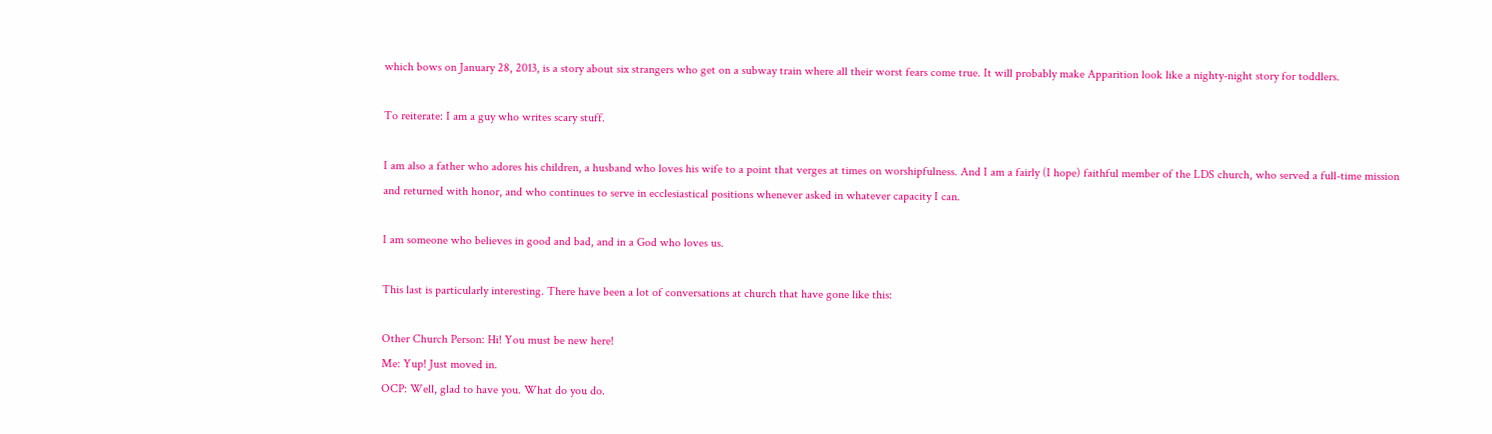which bows on January 28, 2013, is a story about six strangers who get on a subway train where all their worst fears come true. It will probably make Apparition look like a nighty-night story for toddlers.

To reiterate: I am a guy who writes scary stuff.

I am also a father who adores his children, a husband who loves his wife to a point that verges at times on worshipfulness. And I am a fairly (I hope) faithful member of the LDS church, who served a full-time mission and returned with honor, and who continues to serve in ecclesiastical positions whenever asked in whatever capacity I can.

I am someone who believes in good and bad, and in a God who loves us.

This last is particularly interesting. There have been a lot of conversations at church that have gone like this:

Other Church Person: Hi! You must be new here!
Me: Yup! Just moved in.
OCP: Well, glad to have you. What do you do.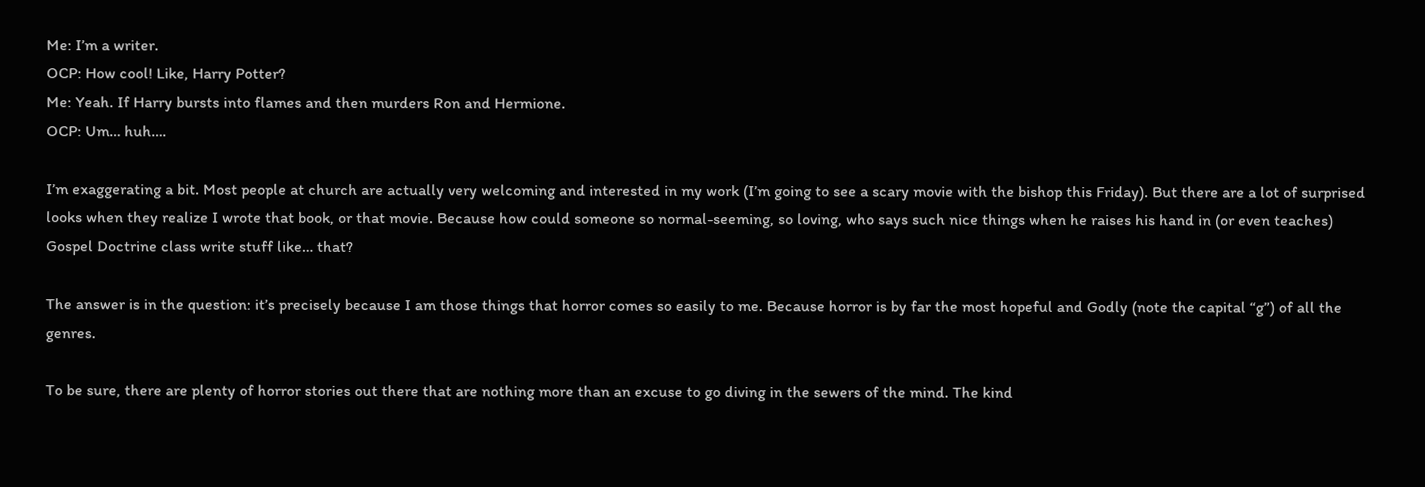Me: I’m a writer.
OCP: How cool! Like, Harry Potter?
Me: Yeah. If Harry bursts into flames and then murders Ron and Hermione.
OCP: Um… huh….

I’m exaggerating a bit. Most people at church are actually very welcoming and interested in my work (I’m going to see a scary movie with the bishop this Friday). But there are a lot of surprised looks when they realize I wrote that book, or that movie. Because how could someone so normal-seeming, so loving, who says such nice things when he raises his hand in (or even teaches) Gospel Doctrine class write stuff like… that?

The answer is in the question: it’s precisely because I am those things that horror comes so easily to me. Because horror is by far the most hopeful and Godly (note the capital “g”) of all the genres.

To be sure, there are plenty of horror stories out there that are nothing more than an excuse to go diving in the sewers of the mind. The kind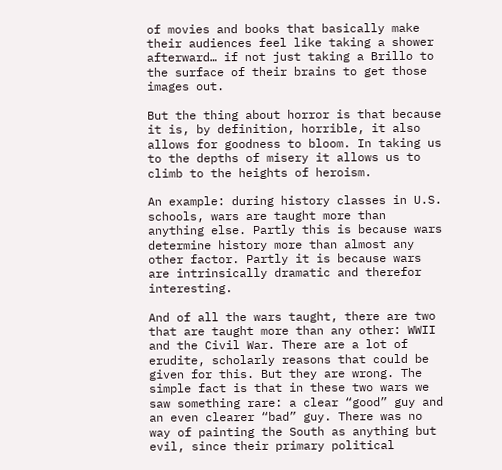of movies and books that basically make their audiences feel like taking a shower afterward… if not just taking a Brillo to the surface of their brains to get those images out.

But the thing about horror is that because it is, by definition, horrible, it also allows for goodness to bloom. In taking us to the depths of misery it allows us to climb to the heights of heroism.

An example: during history classes in U.S. schools, wars are taught more than anything else. Partly this is because wars determine history more than almost any other factor. Partly it is because wars are intrinsically dramatic and therefor interesting.

And of all the wars taught, there are two that are taught more than any other: WWII and the Civil War. There are a lot of erudite, scholarly reasons that could be given for this. But they are wrong. The simple fact is that in these two wars we saw something rare: a clear “good” guy and an even clearer “bad” guy. There was no way of painting the South as anything but evil, since their primary political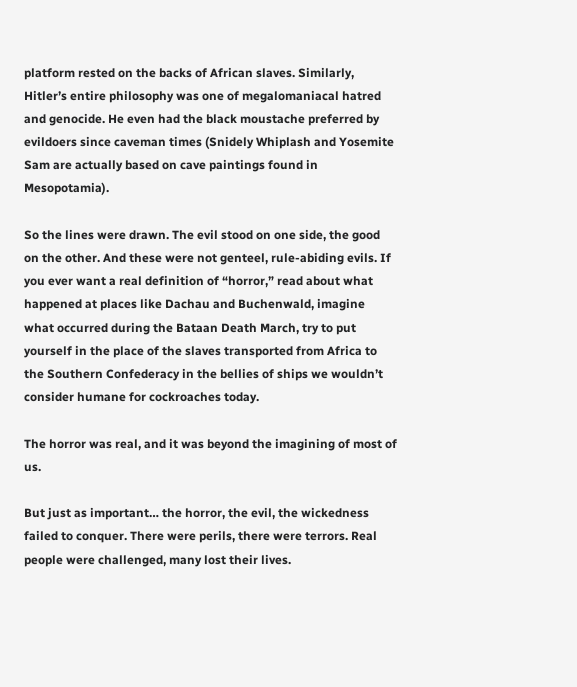platform rested on the backs of African slaves. Similarly, Hitler’s entire philosophy was one of megalomaniacal hatred and genocide. He even had the black moustache preferred by evildoers since caveman times (Snidely Whiplash and Yosemite Sam are actually based on cave paintings found in Mesopotamia).

So the lines were drawn. The evil stood on one side, the good on the other. And these were not genteel, rule-abiding evils. If you ever want a real definition of “horror,” read about what happened at places like Dachau and Buchenwald, imagine what occurred during the Bataan Death March, try to put yourself in the place of the slaves transported from Africa to the Southern Confederacy in the bellies of ships we wouldn’t consider humane for cockroaches today.

The horror was real, and it was beyond the imagining of most of us.

But just as important… the horror, the evil, the wickedness failed to conquer. There were perils, there were terrors. Real people were challenged, many lost their lives.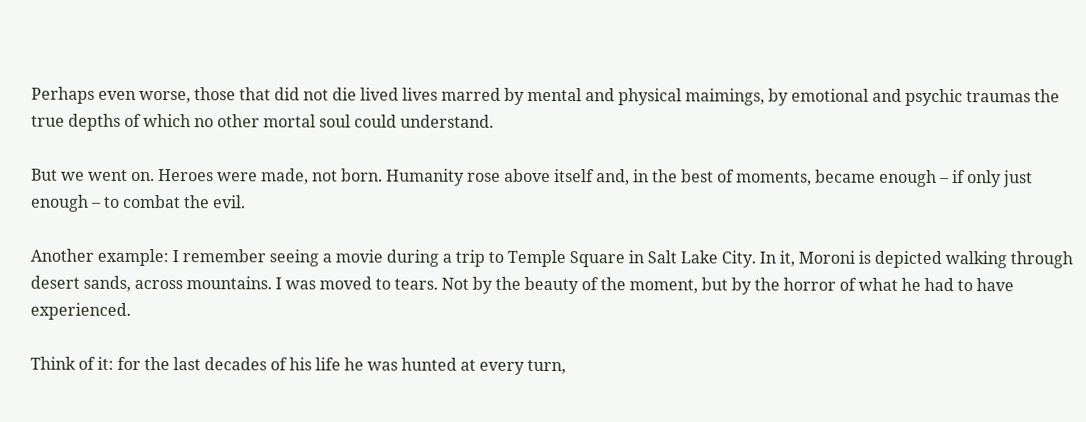Perhaps even worse, those that did not die lived lives marred by mental and physical maimings, by emotional and psychic traumas the true depths of which no other mortal soul could understand.

But we went on. Heroes were made, not born. Humanity rose above itself and, in the best of moments, became enough – if only just enough – to combat the evil.

Another example: I remember seeing a movie during a trip to Temple Square in Salt Lake City. In it, Moroni is depicted walking through desert sands, across mountains. I was moved to tears. Not by the beauty of the moment, but by the horror of what he had to have experienced.

Think of it: for the last decades of his life he was hunted at every turn,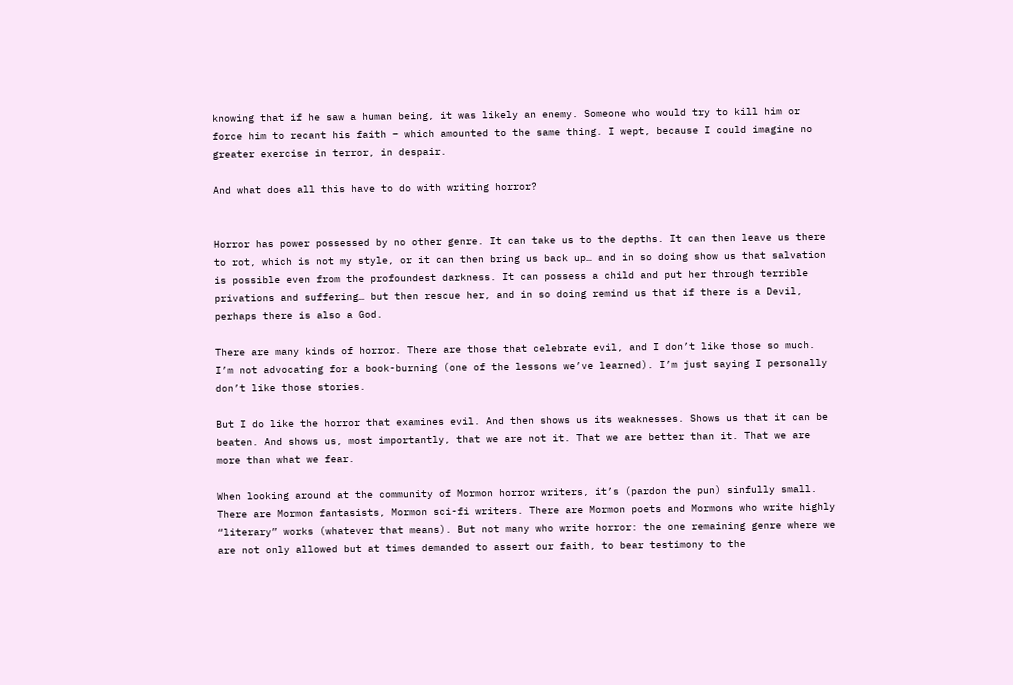knowing that if he saw a human being, it was likely an enemy. Someone who would try to kill him or force him to recant his faith – which amounted to the same thing. I wept, because I could imagine no greater exercise in terror, in despair.

And what does all this have to do with writing horror?


Horror has power possessed by no other genre. It can take us to the depths. It can then leave us there to rot, which is not my style, or it can then bring us back up… and in so doing show us that salvation is possible even from the profoundest darkness. It can possess a child and put her through terrible privations and suffering… but then rescue her, and in so doing remind us that if there is a Devil, perhaps there is also a God.

There are many kinds of horror. There are those that celebrate evil, and I don’t like those so much. I’m not advocating for a book-burning (one of the lessons we’ve learned). I’m just saying I personally don’t like those stories.

But I do like the horror that examines evil. And then shows us its weaknesses. Shows us that it can be beaten. And shows us, most importantly, that we are not it. That we are better than it. That we are more than what we fear.

When looking around at the community of Mormon horror writers, it’s (pardon the pun) sinfully small. There are Mormon fantasists, Mormon sci-fi writers. There are Mormon poets and Mormons who write highly “literary” works (whatever that means). But not many who write horror: the one remaining genre where we are not only allowed but at times demanded to assert our faith, to bear testimony to the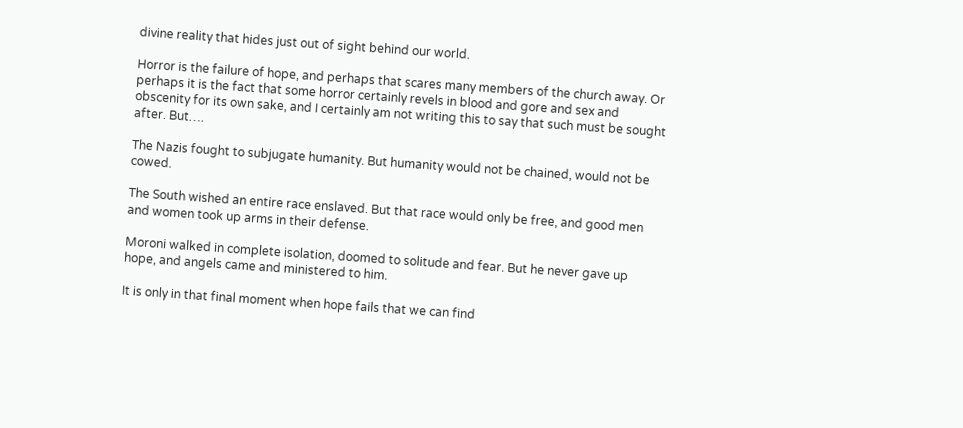divine reality that hides just out of sight behind our world.

Horror is the failure of hope, and perhaps that scares many members of the church away. Or perhaps it is the fact that some horror certainly revels in blood and gore and sex and obscenity for its own sake, and I certainly am not writing this to say that such must be sought after. But….

The Nazis fought to subjugate humanity. But humanity would not be chained, would not be cowed.

The South wished an entire race enslaved. But that race would only be free, and good men and women took up arms in their defense.

Moroni walked in complete isolation, doomed to solitude and fear. But he never gave up hope, and angels came and ministered to him.

It is only in that final moment when hope fails that we can find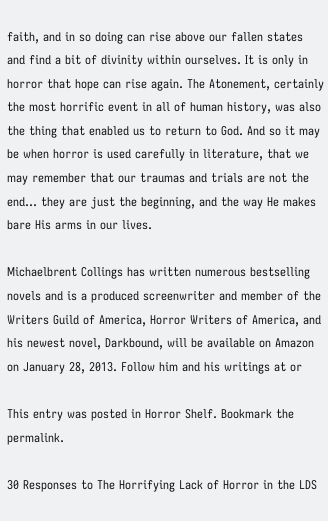faith, and in so doing can rise above our fallen states and find a bit of divinity within ourselves. It is only in horror that hope can rise again. The Atonement, certainly the most horrific event in all of human history, was also the thing that enabled us to return to God. And so it may be when horror is used carefully in literature, that we may remember that our traumas and trials are not the end… they are just the beginning, and the way He makes bare His arms in our lives.

Michaelbrent Collings has written numerous bestselling novels and is a produced screenwriter and member of the Writers Guild of America, Horror Writers of America, and his newest novel, Darkbound, will be available on Amazon on January 28, 2013. Follow him and his writings at or

This entry was posted in Horror Shelf. Bookmark the permalink.

30 Responses to The Horrifying Lack of Horror in the LDS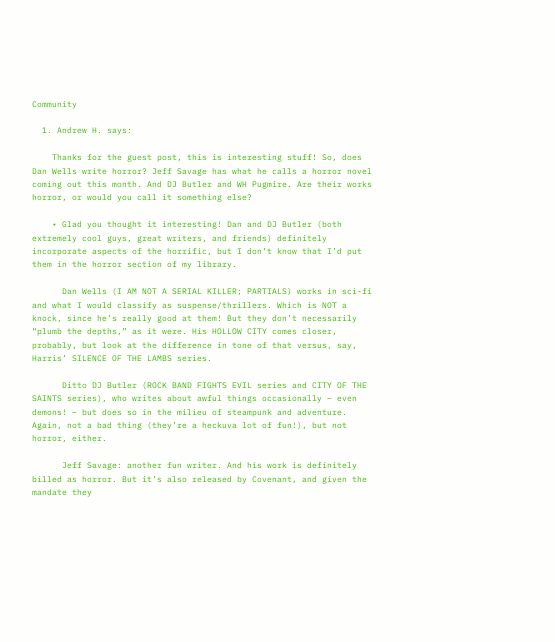Community

  1. Andrew H. says:

    Thanks for the guest post, this is interesting stuff! So, does Dan Wells write horror? Jeff Savage has what he calls a horror novel coming out this month. And DJ Butler and WH Pugmire. Are their works horror, or would you call it something else?

    • Glad you thought it interesting! Dan and DJ Butler (both extremely cool guys, great writers, and friends) definitely incorporate aspects of the horrific, but I don’t know that I’d put them in the horror section of my library.

      Dan Wells (I AM NOT A SERIAL KILLER; PARTIALS) works in sci-fi and what I would classify as suspense/thrillers. Which is NOT a knock, since he’s really good at them! But they don’t necessarily “plumb the depths,” as it were. His HOLLOW CITY comes closer, probably, but look at the difference in tone of that versus, say, Harris’ SILENCE OF THE LAMBS series.

      Ditto DJ Butler (ROCK BAND FIGHTS EVIL series and CITY OF THE SAINTS series), who writes about awful things occasionally – even demons! – but does so in the milieu of steampunk and adventure. Again, not a bad thing (they’re a heckuva lot of fun!), but not horror, either.

      Jeff Savage: another fun writer. And his work is definitely billed as horror. But it’s also released by Covenant, and given the mandate they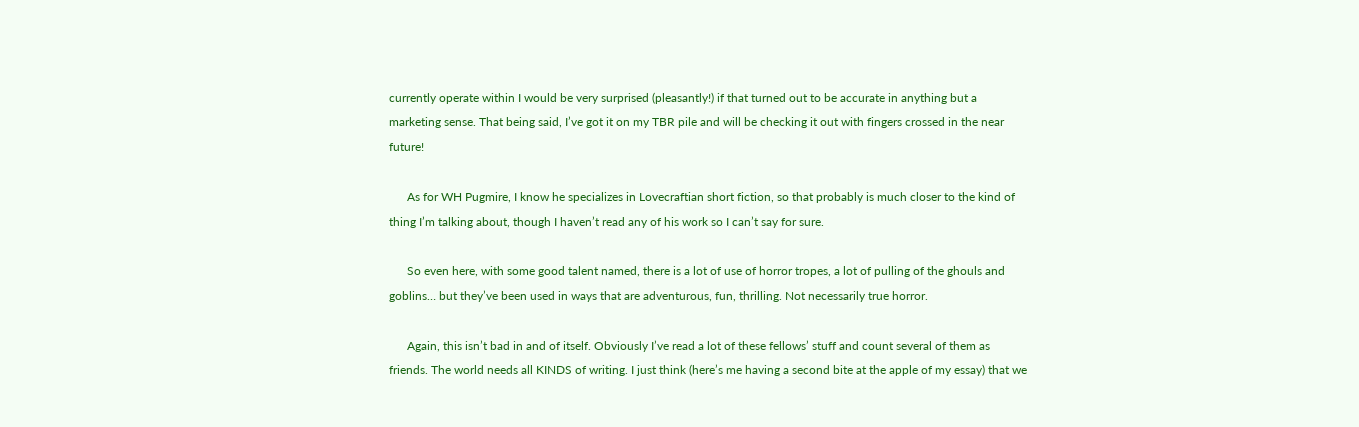currently operate within I would be very surprised (pleasantly!) if that turned out to be accurate in anything but a marketing sense. That being said, I’ve got it on my TBR pile and will be checking it out with fingers crossed in the near future!

      As for WH Pugmire, I know he specializes in Lovecraftian short fiction, so that probably is much closer to the kind of thing I’m talking about, though I haven’t read any of his work so I can’t say for sure.

      So even here, with some good talent named, there is a lot of use of horror tropes, a lot of pulling of the ghouls and goblins… but they’ve been used in ways that are adventurous, fun, thrilling. Not necessarily true horror.

      Again, this isn’t bad in and of itself. Obviously I’ve read a lot of these fellows’ stuff and count several of them as friends. The world needs all KINDS of writing. I just think (here’s me having a second bite at the apple of my essay) that we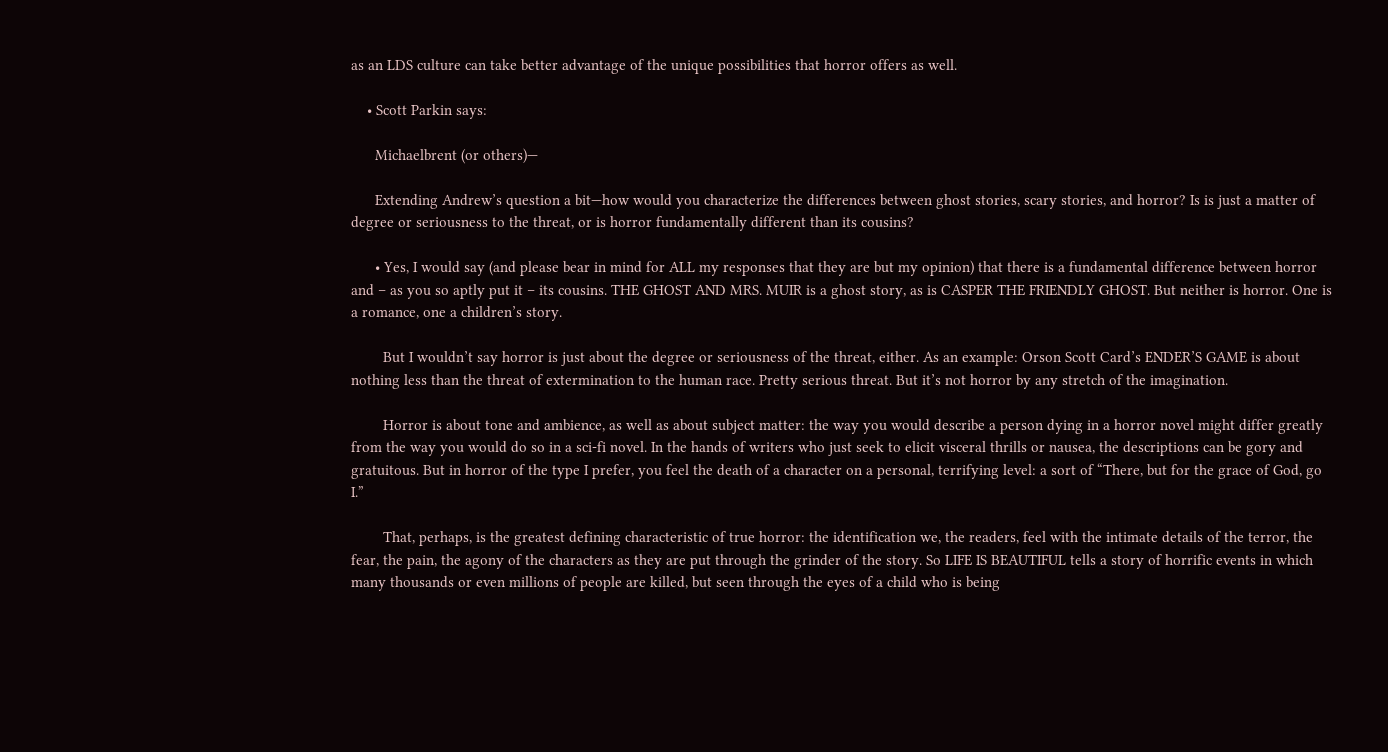as an LDS culture can take better advantage of the unique possibilities that horror offers as well.

    • Scott Parkin says:

      Michaelbrent (or others)—

      Extending Andrew’s question a bit—how would you characterize the differences between ghost stories, scary stories, and horror? Is is just a matter of degree or seriousness to the threat, or is horror fundamentally different than its cousins?

      • Yes, I would say (and please bear in mind for ALL my responses that they are but my opinion) that there is a fundamental difference between horror and – as you so aptly put it – its cousins. THE GHOST AND MRS. MUIR is a ghost story, as is CASPER THE FRIENDLY GHOST. But neither is horror. One is a romance, one a children’s story.

        But I wouldn’t say horror is just about the degree or seriousness of the threat, either. As an example: Orson Scott Card’s ENDER’S GAME is about nothing less than the threat of extermination to the human race. Pretty serious threat. But it’s not horror by any stretch of the imagination.

        Horror is about tone and ambience, as well as about subject matter: the way you would describe a person dying in a horror novel might differ greatly from the way you would do so in a sci-fi novel. In the hands of writers who just seek to elicit visceral thrills or nausea, the descriptions can be gory and gratuitous. But in horror of the type I prefer, you feel the death of a character on a personal, terrifying level: a sort of “There, but for the grace of God, go I.”

        That, perhaps, is the greatest defining characteristic of true horror: the identification we, the readers, feel with the intimate details of the terror, the fear, the pain, the agony of the characters as they are put through the grinder of the story. So LIFE IS BEAUTIFUL tells a story of horrific events in which many thousands or even millions of people are killed, but seen through the eyes of a child who is being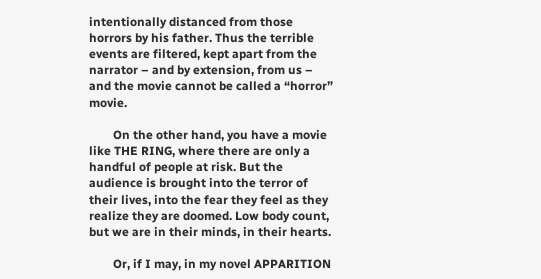intentionally distanced from those horrors by his father. Thus the terrible events are filtered, kept apart from the narrator – and by extension, from us – and the movie cannot be called a “horror” movie.

        On the other hand, you have a movie like THE RING, where there are only a handful of people at risk. But the audience is brought into the terror of their lives, into the fear they feel as they realize they are doomed. Low body count, but we are in their minds, in their hearts.

        Or, if I may, in my novel APPARITION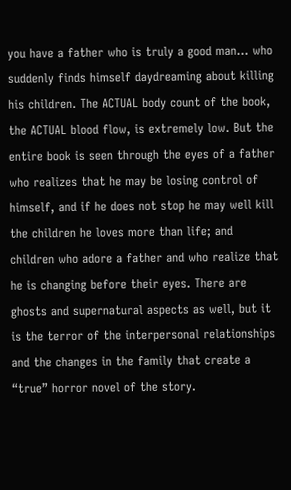you have a father who is truly a good man… who suddenly finds himself daydreaming about killing his children. The ACTUAL body count of the book, the ACTUAL blood flow, is extremely low. But the entire book is seen through the eyes of a father who realizes that he may be losing control of himself, and if he does not stop he may well kill the children he loves more than life; and children who adore a father and who realize that he is changing before their eyes. There are ghosts and supernatural aspects as well, but it is the terror of the interpersonal relationships and the changes in the family that create a “true” horror novel of the story.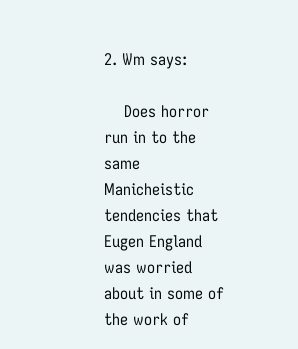2. Wm says:

    Does horror run in to the same Manicheistic tendencies that Eugen England was worried about in some of the work of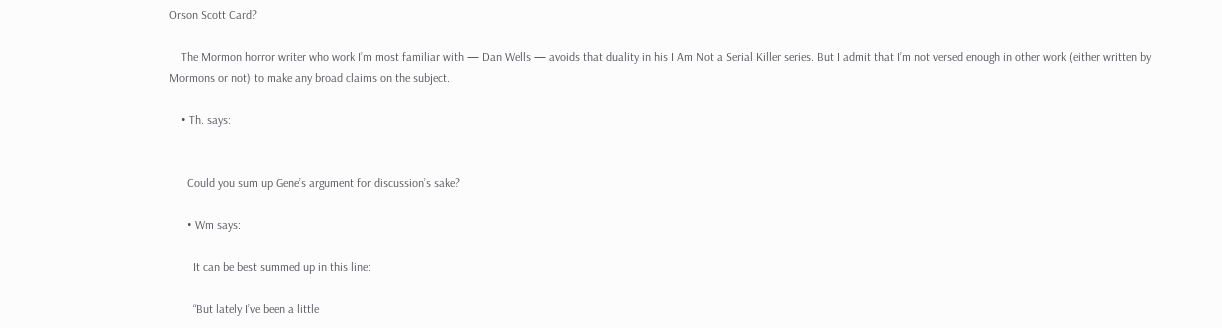Orson Scott Card?

    The Mormon horror writer who work I’m most familiar with — Dan Wells — avoids that duality in his I Am Not a Serial Killer series. But I admit that I’m not versed enough in other work (either written by Mormons or not) to make any broad claims on the subject.

    • Th. says:


      Could you sum up Gene’s argument for discussion’s sake?

      • Wm says:

        It can be best summed up in this line:

        “But lately I’ve been a little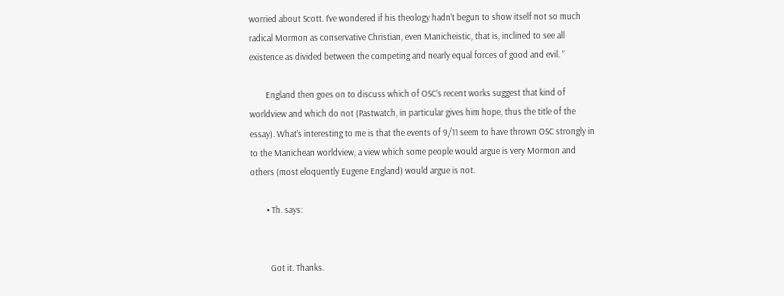worried about Scott. I’ve wondered if his theology hadn’t begun to show itself not so much radical Mormon as conservative Christian, even Manicheistic, that is, inclined to see all existence as divided between the competing and nearly equal forces of good and evil. ”

        England then goes on to discuss which of OSC’s recent works suggest that kind of worldview and which do not (Pastwatch, in particular gives him hope, thus the title of the essay). What’s interesting to me is that the events of 9/11 seem to have thrown OSC strongly in to the Manichean worldview, a view which some people would argue is very Mormon and others (most eloquently Eugene England) would argue is not.

        • Th. says:


          Got it. Thanks.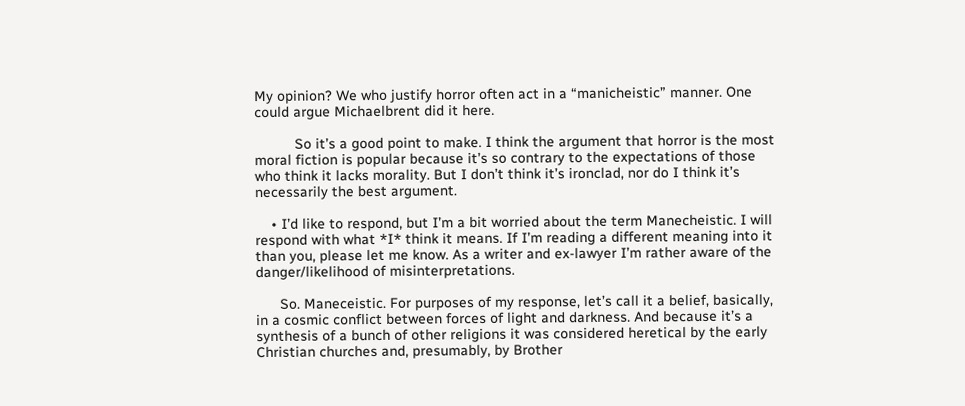My opinion? We who justify horror often act in a “manicheistic” manner. One could argue Michaelbrent did it here.

          So it’s a good point to make. I think the argument that horror is the most moral fiction is popular because it’s so contrary to the expectations of those who think it lacks morality. But I don’t think it’s ironclad, nor do I think it’s necessarily the best argument.

    • I’d like to respond, but I’m a bit worried about the term Manecheistic. I will respond with what *I* think it means. If I’m reading a different meaning into it than you, please let me know. As a writer and ex-lawyer I’m rather aware of the danger/likelihood of misinterpretations.

      So. Maneceistic. For purposes of my response, let’s call it a belief, basically, in a cosmic conflict between forces of light and darkness. And because it’s a synthesis of a bunch of other religions it was considered heretical by the early Christian churches and, presumably, by Brother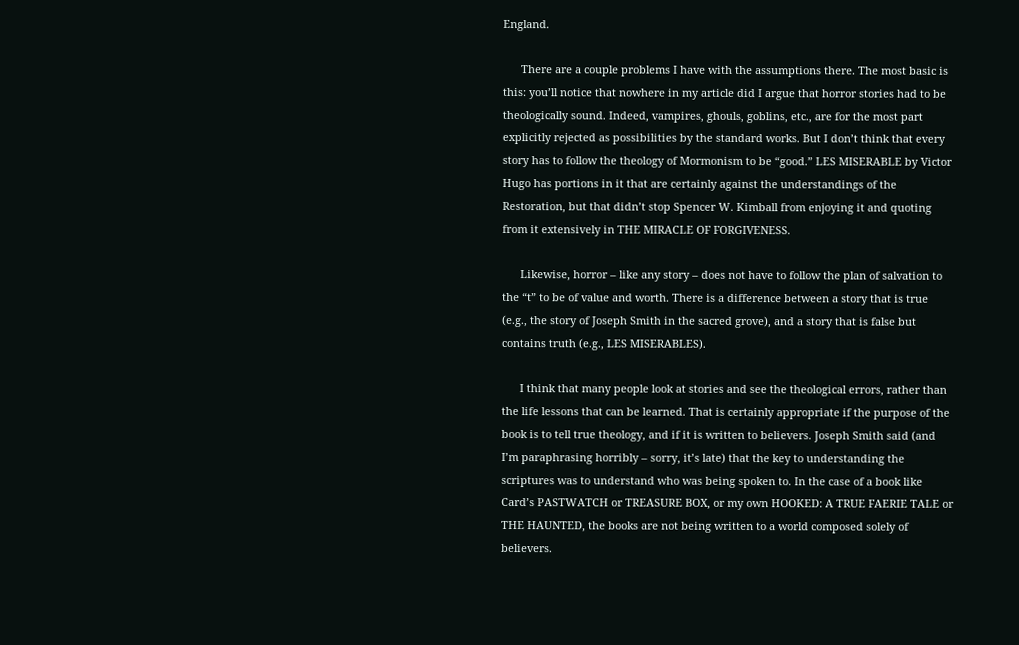England.

      There are a couple problems I have with the assumptions there. The most basic is this: you’ll notice that nowhere in my article did I argue that horror stories had to be theologically sound. Indeed, vampires, ghouls, goblins, etc., are for the most part explicitly rejected as possibilities by the standard works. But I don’t think that every story has to follow the theology of Mormonism to be “good.” LES MISERABLE by Victor Hugo has portions in it that are certainly against the understandings of the Restoration, but that didn’t stop Spencer W. Kimball from enjoying it and quoting from it extensively in THE MIRACLE OF FORGIVENESS.

      Likewise, horror – like any story – does not have to follow the plan of salvation to the “t” to be of value and worth. There is a difference between a story that is true (e.g., the story of Joseph Smith in the sacred grove), and a story that is false but contains truth (e.g., LES MISERABLES).

      I think that many people look at stories and see the theological errors, rather than the life lessons that can be learned. That is certainly appropriate if the purpose of the book is to tell true theology, and if it is written to believers. Joseph Smith said (and I’m paraphrasing horribly – sorry, it’s late) that the key to understanding the scriptures was to understand who was being spoken to. In the case of a book like Card’s PASTWATCH or TREASURE BOX, or my own HOOKED: A TRUE FAERIE TALE or THE HAUNTED, the books are not being written to a world composed solely of believers.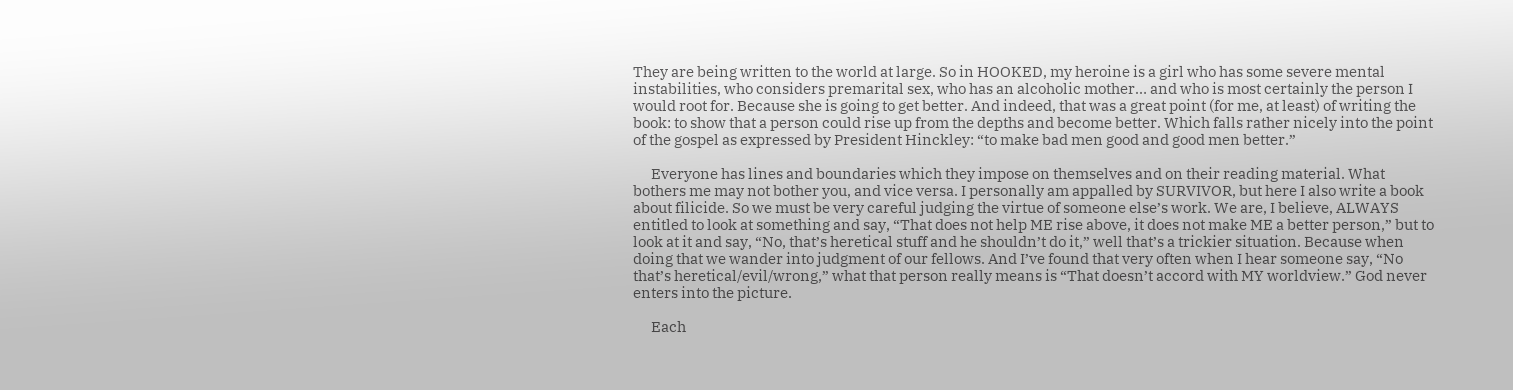They are being written to the world at large. So in HOOKED, my heroine is a girl who has some severe mental instabilities, who considers premarital sex, who has an alcoholic mother… and who is most certainly the person I would root for. Because she is going to get better. And indeed, that was a great point (for me, at least) of writing the book: to show that a person could rise up from the depths and become better. Which falls rather nicely into the point of the gospel as expressed by President Hinckley: “to make bad men good and good men better.”

      Everyone has lines and boundaries which they impose on themselves and on their reading material. What bothers me may not bother you, and vice versa. I personally am appalled by SURVIVOR, but here I also write a book about filicide. So we must be very careful judging the virtue of someone else’s work. We are, I believe, ALWAYS entitled to look at something and say, “That does not help ME rise above, it does not make ME a better person,” but to look at it and say, “No, that’s heretical stuff and he shouldn’t do it,” well that’s a trickier situation. Because when doing that we wander into judgment of our fellows. And I’ve found that very often when I hear someone say, “No that’s heretical/evil/wrong,” what that person really means is “That doesn’t accord with MY worldview.” God never enters into the picture.

      Each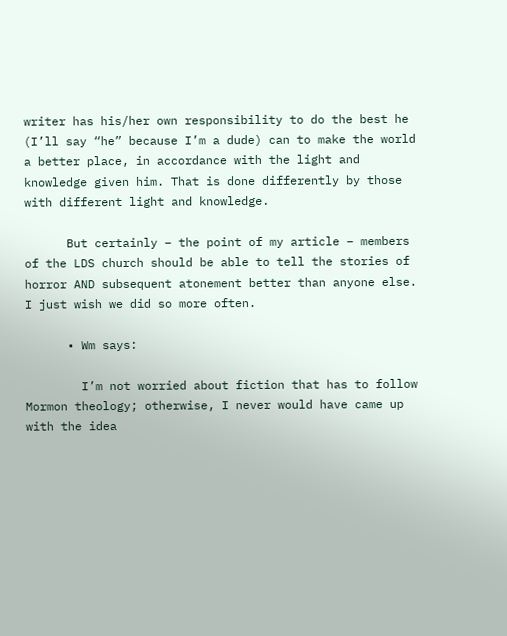writer has his/her own responsibility to do the best he (I’ll say “he” because I’m a dude) can to make the world a better place, in accordance with the light and knowledge given him. That is done differently by those with different light and knowledge.

      But certainly – the point of my article – members of the LDS church should be able to tell the stories of horror AND subsequent atonement better than anyone else. I just wish we did so more often.

      • Wm says:

        I’m not worried about fiction that has to follow Mormon theology; otherwise, I never would have came up with the idea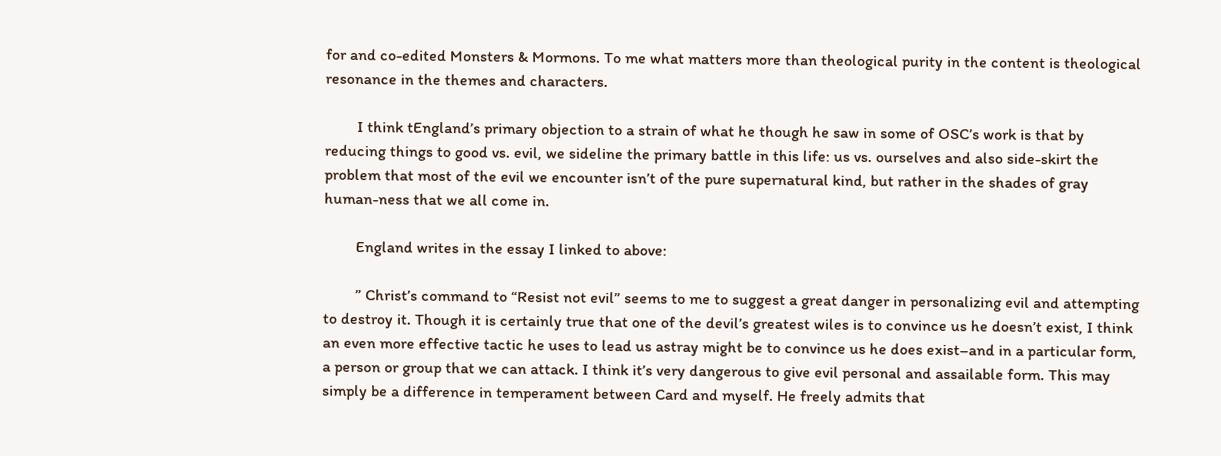for and co-edited Monsters & Mormons. To me what matters more than theological purity in the content is theological resonance in the themes and characters.

        I think tEngland’s primary objection to a strain of what he though he saw in some of OSC’s work is that by reducing things to good vs. evil, we sideline the primary battle in this life: us vs. ourselves and also side-skirt the problem that most of the evil we encounter isn’t of the pure supernatural kind, but rather in the shades of gray human-ness that we all come in.

        England writes in the essay I linked to above:

        ” Christ’s command to “Resist not evil” seems to me to suggest a great danger in personalizing evil and attempting to destroy it. Though it is certainly true that one of the devil’s greatest wiles is to convince us he doesn’t exist, I think an even more effective tactic he uses to lead us astray might be to convince us he does exist–and in a particular form, a person or group that we can attack. I think it’s very dangerous to give evil personal and assailable form. This may simply be a difference in temperament between Card and myself. He freely admits that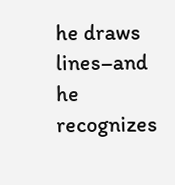he draws lines–and he recognizes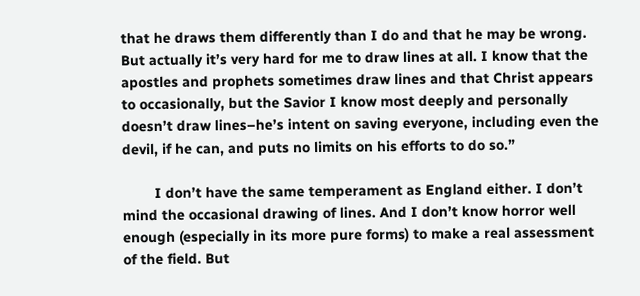that he draws them differently than I do and that he may be wrong. But actually it’s very hard for me to draw lines at all. I know that the apostles and prophets sometimes draw lines and that Christ appears to occasionally, but the Savior I know most deeply and personally doesn’t draw lines–he’s intent on saving everyone, including even the devil, if he can, and puts no limits on his efforts to do so.”

        I don’t have the same temperament as England either. I don’t mind the occasional drawing of lines. And I don’t know horror well enough (especially in its more pure forms) to make a real assessment of the field. But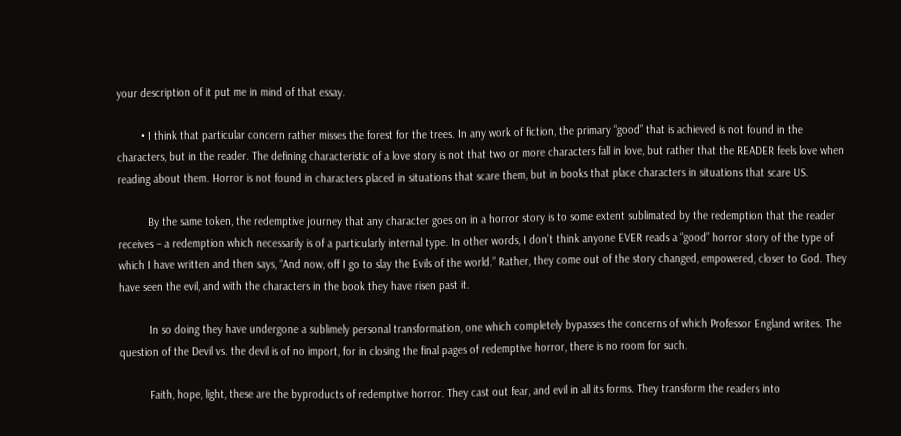your description of it put me in mind of that essay.

        • I think that particular concern rather misses the forest for the trees. In any work of fiction, the primary “good” that is achieved is not found in the characters, but in the reader. The defining characteristic of a love story is not that two or more characters fall in love, but rather that the READER feels love when reading about them. Horror is not found in characters placed in situations that scare them, but in books that place characters in situations that scare US.

          By the same token, the redemptive journey that any character goes on in a horror story is to some extent sublimated by the redemption that the reader receives – a redemption which necessarily is of a particularly internal type. In other words, I don’t think anyone EVER reads a “good” horror story of the type of which I have written and then says, “And now, off I go to slay the Evils of the world.” Rather, they come out of the story changed, empowered, closer to God. They have seen the evil, and with the characters in the book they have risen past it.

          In so doing they have undergone a sublimely personal transformation, one which completely bypasses the concerns of which Professor England writes. The question of the Devil vs. the devil is of no import, for in closing the final pages of redemptive horror, there is no room for such.

          Faith, hope, light, these are the byproducts of redemptive horror. They cast out fear, and evil in all its forms. They transform the readers into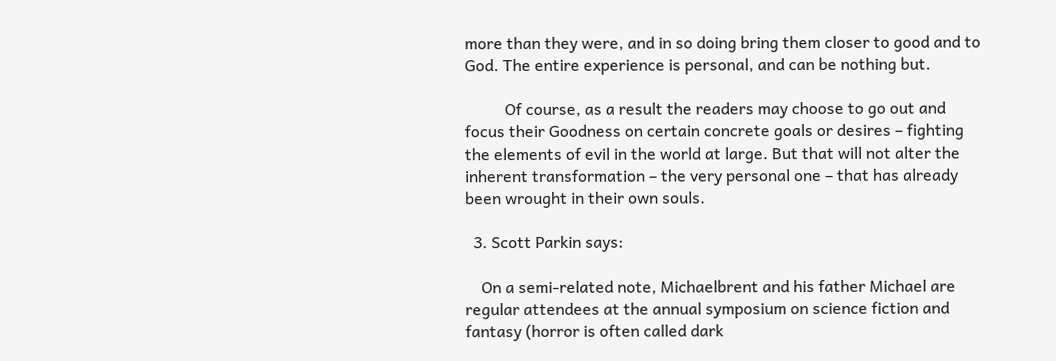more than they were, and in so doing bring them closer to good and to God. The entire experience is personal, and can be nothing but.

          Of course, as a result the readers may choose to go out and focus their Goodness on certain concrete goals or desires – fighting the elements of evil in the world at large. But that will not alter the inherent transformation – the very personal one – that has already been wrought in their own souls.

  3. Scott Parkin says:

    On a semi-related note, Michaelbrent and his father Michael are regular attendees at the annual symposium on science fiction and fantasy (horror is often called dark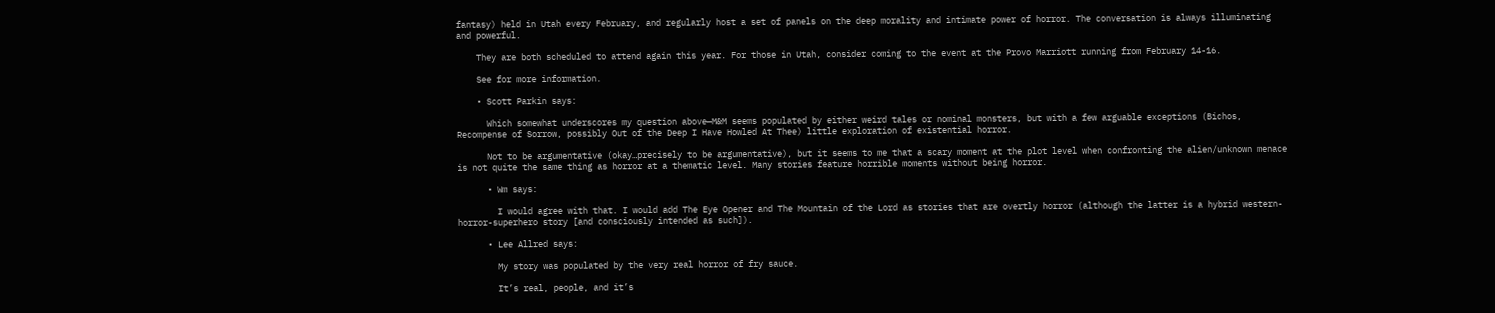fantasy) held in Utah every February, and regularly host a set of panels on the deep morality and intimate power of horror. The conversation is always illuminating and powerful.

    They are both scheduled to attend again this year. For those in Utah, consider coming to the event at the Provo Marriott running from February 14-16.

    See for more information.

    • Scott Parkin says:

      Which somewhat underscores my question above—M&M seems populated by either weird tales or nominal monsters, but with a few arguable exceptions (Bichos, Recompense of Sorrow, possibly Out of the Deep I Have Howled At Thee) little exploration of existential horror.

      Not to be argumentative (okay…precisely to be argumentative), but it seems to me that a scary moment at the plot level when confronting the alien/unknown menace is not quite the same thing as horror at a thematic level. Many stories feature horrible moments without being horror.

      • Wm says:

        I would agree with that. I would add The Eye Opener and The Mountain of the Lord as stories that are overtly horror (although the latter is a hybrid western-horror-superhero story [and consciously intended as such]).

      • Lee Allred says:

        My story was populated by the very real horror of fry sauce.

        It’s real, people, and it’s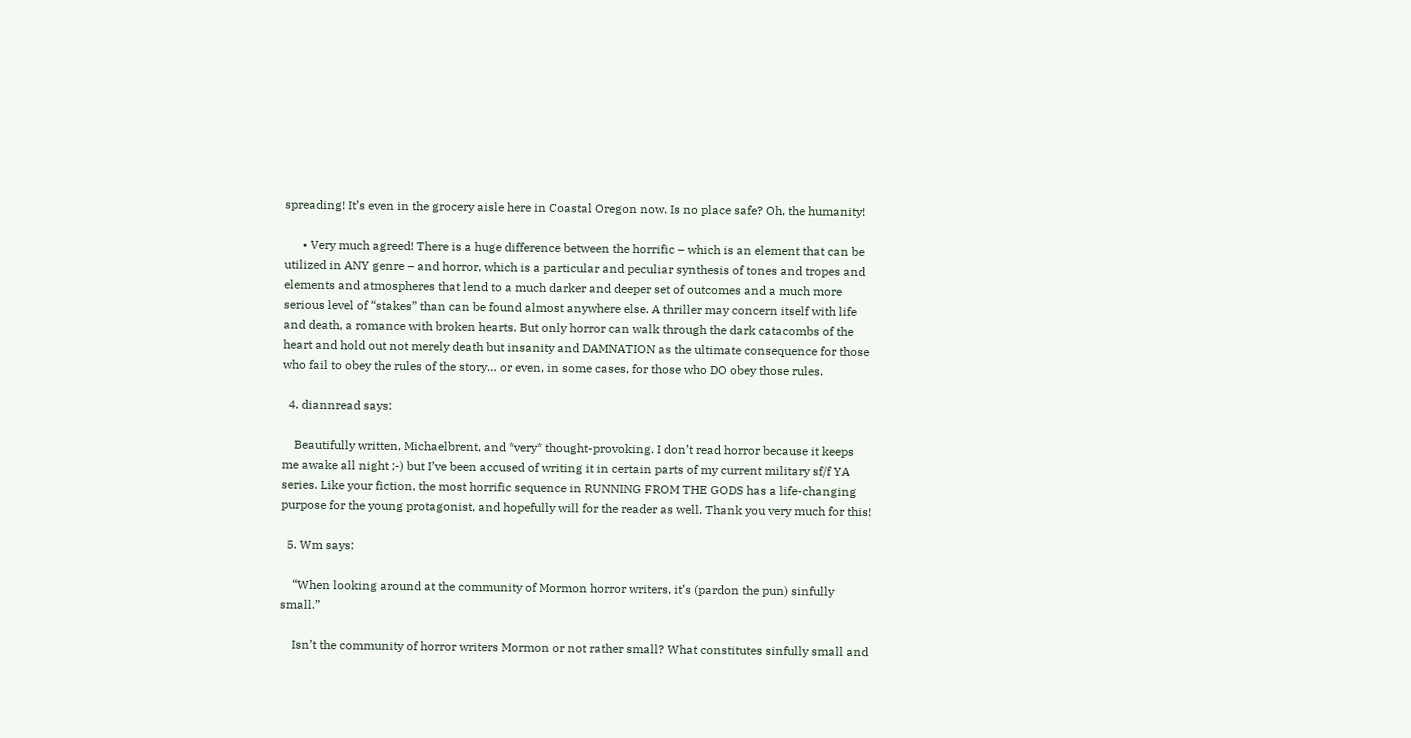spreading! It’s even in the grocery aisle here in Coastal Oregon now. Is no place safe? Oh, the humanity!

      • Very much agreed! There is a huge difference between the horrific – which is an element that can be utilized in ANY genre – and horror, which is a particular and peculiar synthesis of tones and tropes and elements and atmospheres that lend to a much darker and deeper set of outcomes and a much more serious level of “stakes” than can be found almost anywhere else. A thriller may concern itself with life and death, a romance with broken hearts. But only horror can walk through the dark catacombs of the heart and hold out not merely death but insanity and DAMNATION as the ultimate consequence for those who fail to obey the rules of the story… or even, in some cases, for those who DO obey those rules.

  4. diannread says:

    Beautifully written, Michaelbrent, and *very* thought-provoking. I don’t read horror because it keeps me awake all night ;-) but I’ve been accused of writing it in certain parts of my current military sf/f YA series. Like your fiction, the most horrific sequence in RUNNING FROM THE GODS has a life-changing purpose for the young protagonist, and hopefully will for the reader as well. Thank you very much for this!

  5. Wm says:

    “When looking around at the community of Mormon horror writers, it’s (pardon the pun) sinfully small.”

    Isn’t the community of horror writers Mormon or not rather small? What constitutes sinfully small and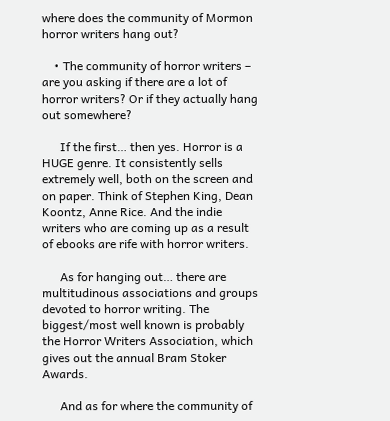where does the community of Mormon horror writers hang out?

    • The community of horror writers – are you asking if there are a lot of horror writers? Or if they actually hang out somewhere?

      If the first… then yes. Horror is a HUGE genre. It consistently sells extremely well, both on the screen and on paper. Think of Stephen King, Dean Koontz, Anne Rice. And the indie writers who are coming up as a result of ebooks are rife with horror writers.

      As for hanging out… there are multitudinous associations and groups devoted to horror writing. The biggest/most well known is probably the Horror Writers Association, which gives out the annual Bram Stoker Awards.

      And as for where the community of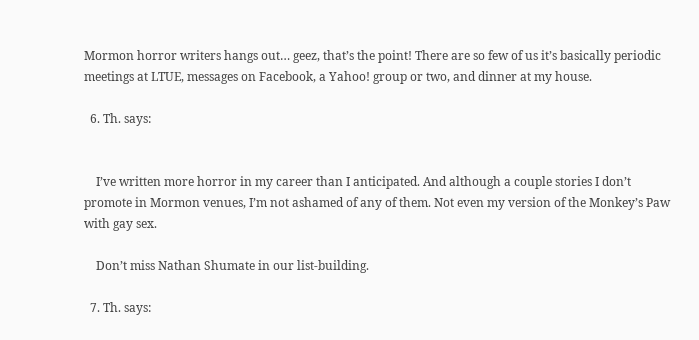Mormon horror writers hangs out… geez, that’s the point! There are so few of us it’s basically periodic meetings at LTUE, messages on Facebook, a Yahoo! group or two, and dinner at my house.

  6. Th. says:


    I’ve written more horror in my career than I anticipated. And although a couple stories I don’t promote in Mormon venues, I’m not ashamed of any of them. Not even my version of the Monkey’s Paw with gay sex.

    Don’t miss Nathan Shumate in our list-building.

  7. Th. says: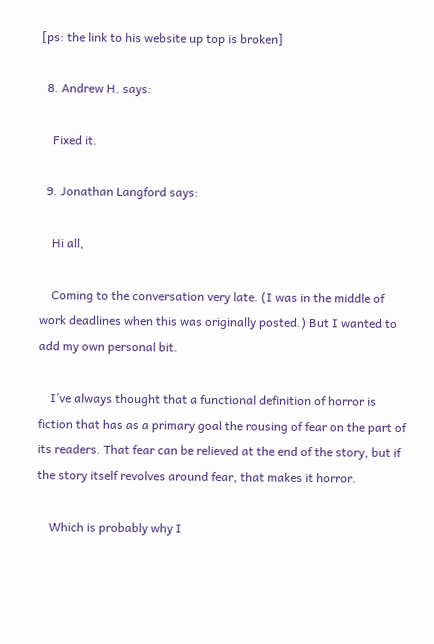[ps: the link to his website up top is broken]

  8. Andrew H. says:

    Fixed it.

  9. Jonathan Langford says:

    Hi all,

    Coming to the conversation very late. (I was in the middle of work deadlines when this was originally posted.) But I wanted to add my own personal bit.

    I’ve always thought that a functional definition of horror is fiction that has as a primary goal the rousing of fear on the part of its readers. That fear can be relieved at the end of the story, but if the story itself revolves around fear, that makes it horror.

    Which is probably why I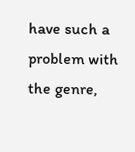have such a problem with the genre,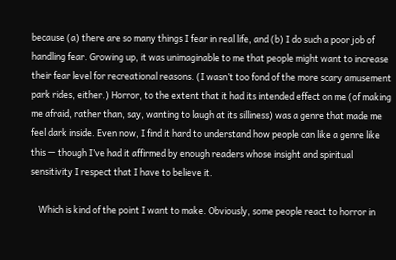because (a) there are so many things I fear in real life, and (b) I do such a poor job of handling fear. Growing up, it was unimaginable to me that people might want to increase their fear level for recreational reasons. (I wasn’t too fond of the more scary amusement park rides, either.) Horror, to the extent that it had its intended effect on me (of making me afraid, rather than, say, wanting to laugh at its silliness) was a genre that made me feel dark inside. Even now, I find it hard to understand how people can like a genre like this — though I’ve had it affirmed by enough readers whose insight and spiritual sensitivity I respect that I have to believe it.

    Which is kind of the point I want to make. Obviously, some people react to horror in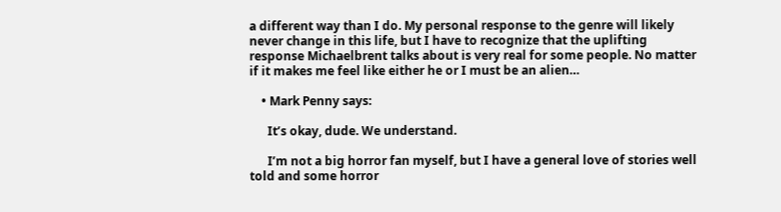a different way than I do. My personal response to the genre will likely never change in this life, but I have to recognize that the uplifting response Michaelbrent talks about is very real for some people. No matter if it makes me feel like either he or I must be an alien…

    • Mark Penny says:

      It’s okay, dude. We understand.

      I’m not a big horror fan myself, but I have a general love of stories well told and some horror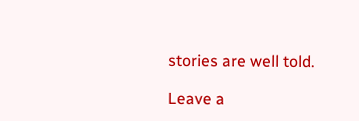stories are well told.

Leave a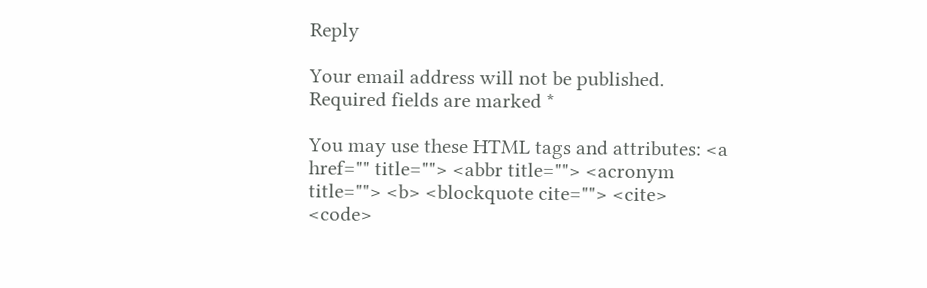Reply

Your email address will not be published. Required fields are marked *

You may use these HTML tags and attributes: <a href="" title=""> <abbr title=""> <acronym title=""> <b> <blockquote cite=""> <cite> <code>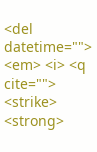<del datetime=""> <em> <i> <q cite=""> <strike> <strong>